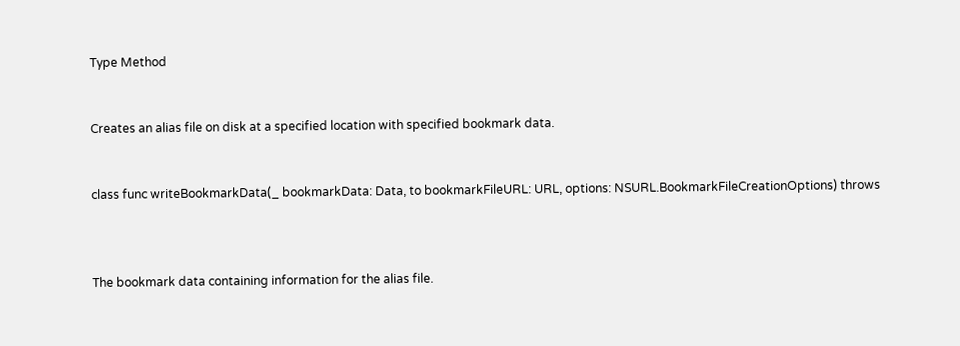Type Method


Creates an alias file on disk at a specified location with specified bookmark data.


class func writeBookmarkData(_ bookmarkData: Data, to bookmarkFileURL: URL, options: NSURL.BookmarkFileCreationOptions) throws



The bookmark data containing information for the alias file.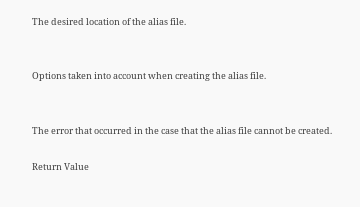The desired location of the alias file.


Options taken into account when creating the alias file.


The error that occurred in the case that the alias file cannot be created.

Return Value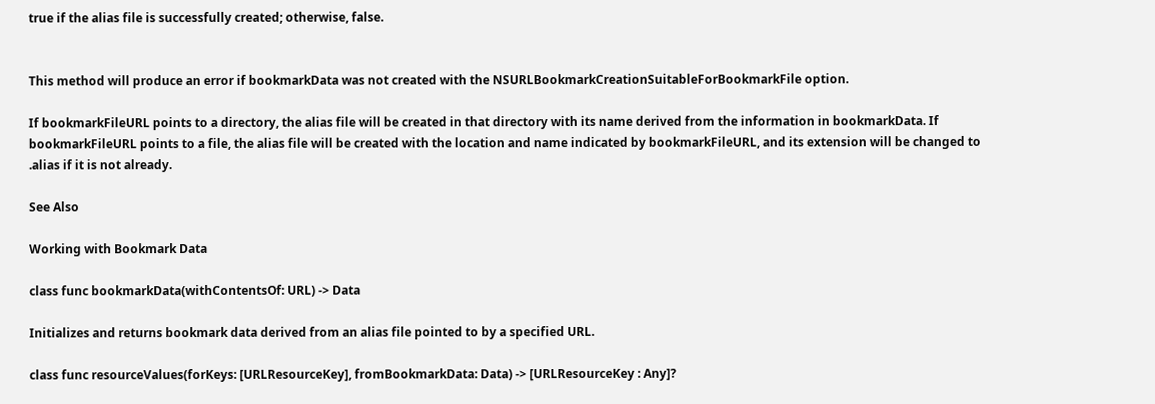true if the alias file is successfully created; otherwise, false.


This method will produce an error if bookmarkData was not created with the NSURLBookmarkCreationSuitableForBookmarkFile option.

If bookmarkFileURL points to a directory, the alias file will be created in that directory with its name derived from the information in bookmarkData. If bookmarkFileURL points to a file, the alias file will be created with the location and name indicated by bookmarkFileURL, and its extension will be changed to .alias if it is not already.

See Also

Working with Bookmark Data

class func bookmarkData(withContentsOf: URL) -> Data

Initializes and returns bookmark data derived from an alias file pointed to by a specified URL.

class func resourceValues(forKeys: [URLResourceKey], fromBookmarkData: Data) -> [URLResourceKey : Any]?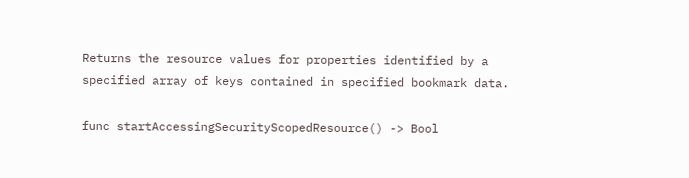Returns the resource values for properties identified by a specified array of keys contained in specified bookmark data.

func startAccessingSecurityScopedResource() -> Bool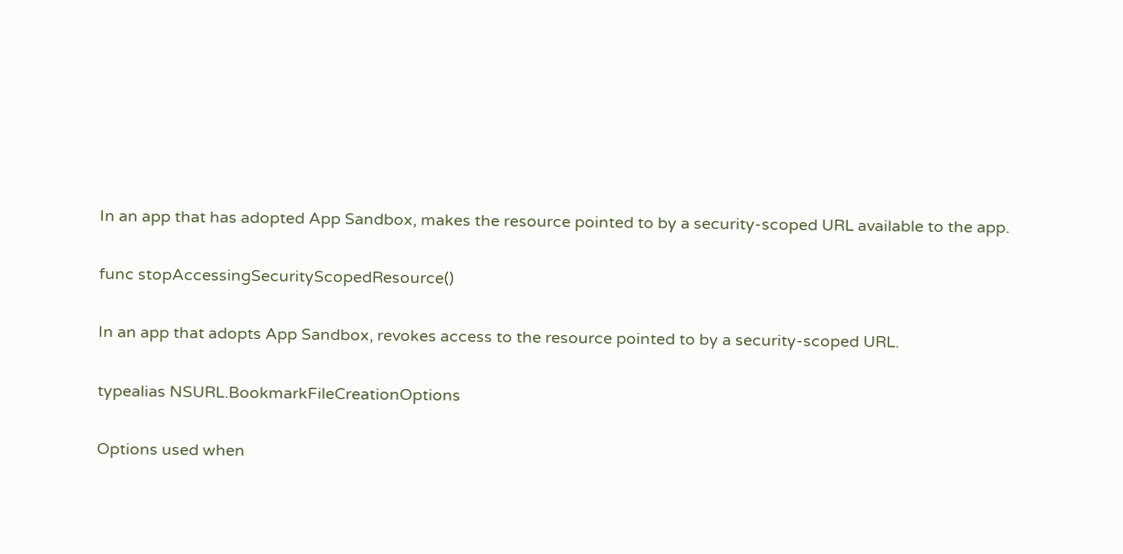In an app that has adopted App Sandbox, makes the resource pointed to by a security-scoped URL available to the app.

func stopAccessingSecurityScopedResource()

In an app that adopts App Sandbox, revokes access to the resource pointed to by a security-scoped URL.

typealias NSURL.BookmarkFileCreationOptions

Options used when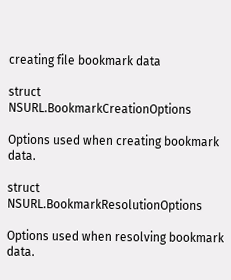creating file bookmark data

struct NSURL.BookmarkCreationOptions

Options used when creating bookmark data.

struct NSURL.BookmarkResolutionOptions

Options used when resolving bookmark data.